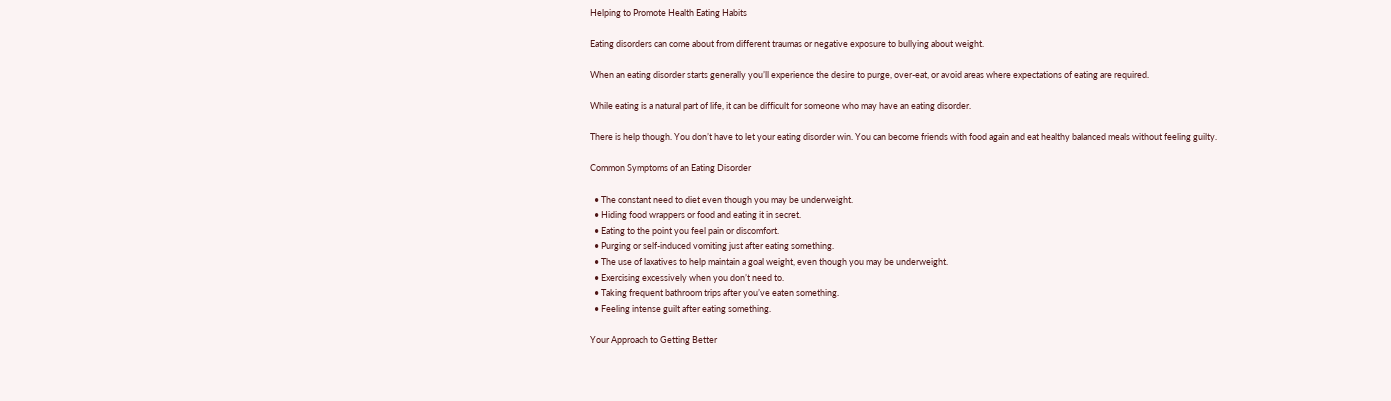Helping to Promote Health Eating Habits

Eating disorders can come about from different traumas or negative exposure to bullying about weight.

When an eating disorder starts generally you’ll experience the desire to purge, over-eat, or avoid areas where expectations of eating are required.

While eating is a natural part of life, it can be difficult for someone who may have an eating disorder.

There is help though. You don’t have to let your eating disorder win. You can become friends with food again and eat healthy balanced meals without feeling guilty.

Common Symptoms of an Eating Disorder

  • The constant need to diet even though you may be underweight.
  • Hiding food wrappers or food and eating it in secret.
  • Eating to the point you feel pain or discomfort.
  • Purging or self-induced vomiting just after eating something.
  • The use of laxatives to help maintain a goal weight, even though you may be underweight.
  • Exercising excessively when you don’t need to.
  • Taking frequent bathroom trips after you’ve eaten something.
  • Feeling intense guilt after eating something.

Your Approach to Getting Better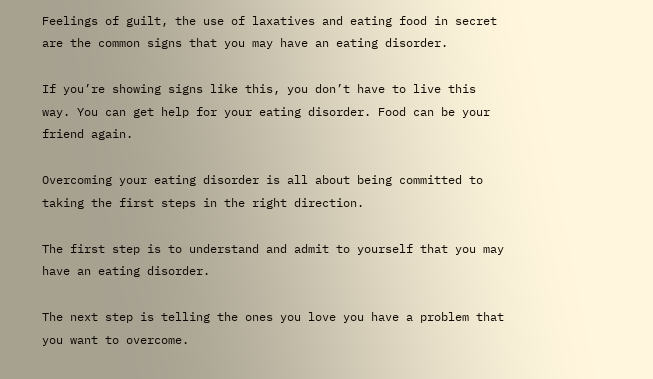Feelings of guilt, the use of laxatives and eating food in secret are the common signs that you may have an eating disorder.

If you’re showing signs like this, you don’t have to live this way. You can get help for your eating disorder. Food can be your friend again.

Overcoming your eating disorder is all about being committed to taking the first steps in the right direction.

The first step is to understand and admit to yourself that you may have an eating disorder.

The next step is telling the ones you love you have a problem that you want to overcome.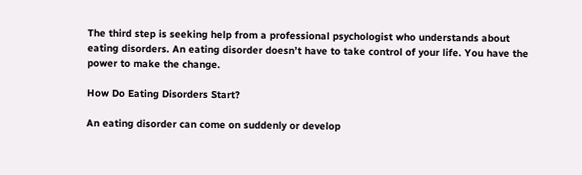The third step is seeking help from a professional psychologist who understands about eating disorders. An eating disorder doesn’t have to take control of your life. You have the power to make the change.

How Do Eating Disorders Start?

An eating disorder can come on suddenly or develop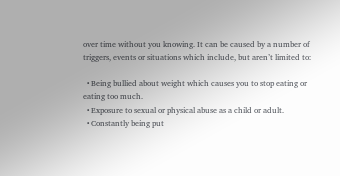over time without you knowing. It can be caused by a number of triggers, events or situations which include, but aren’t limited to:

  • Being bullied about weight which causes you to stop eating or eating too much.
  • Exposure to sexual or physical abuse as a child or adult.
  • Constantly being put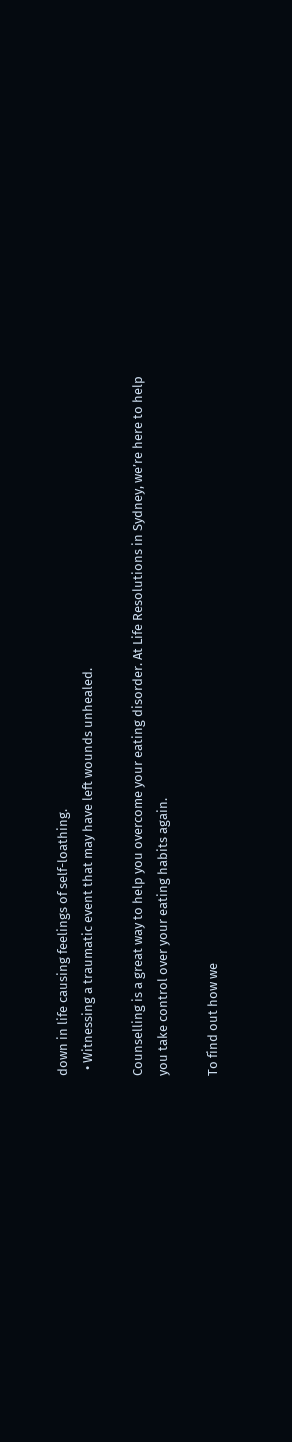down in life causing feelings of self-loathing.
  • Witnessing a traumatic event that may have left wounds unhealed.

Counselling is a great way to help you overcome your eating disorder. At Life Resolutions in Sydney, we’re here to help you take control over your eating habits again.

To find out how we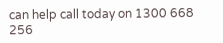can help call today on 1300 668 256